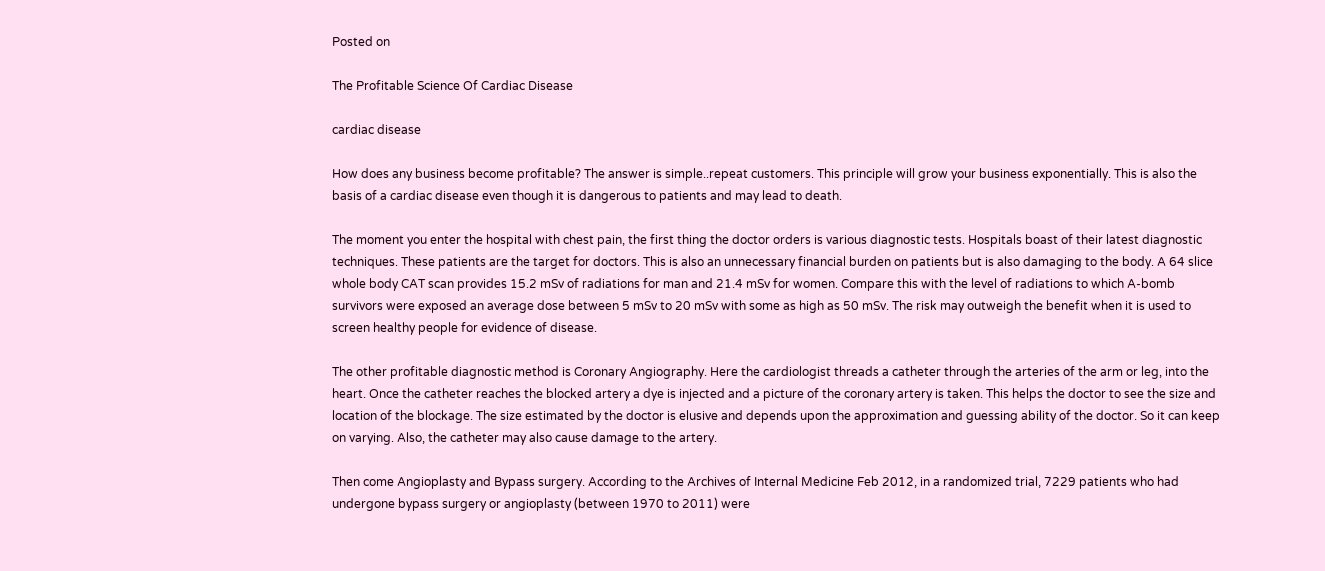Posted on

The Profitable Science Of Cardiac Disease

cardiac disease

How does any business become profitable? The answer is simple..repeat customers. This principle will grow your business exponentially. This is also the basis of a cardiac disease even though it is dangerous to patients and may lead to death.

The moment you enter the hospital with chest pain, the first thing the doctor orders is various diagnostic tests. Hospitals boast of their latest diagnostic techniques. These patients are the target for doctors. This is also an unnecessary financial burden on patients but is also damaging to the body. A 64 slice whole body CAT scan provides 15.2 mSv of radiations for man and 21.4 mSv for women. Compare this with the level of radiations to which A-bomb survivors were exposed an average dose between 5 mSv to 20 mSv with some as high as 50 mSv. The risk may outweigh the benefit when it is used to screen healthy people for evidence of disease.

The other profitable diagnostic method is Coronary Angiography. Here the cardiologist threads a catheter through the arteries of the arm or leg, into the heart. Once the catheter reaches the blocked artery a dye is injected and a picture of the coronary artery is taken. This helps the doctor to see the size and location of the blockage. The size estimated by the doctor is elusive and depends upon the approximation and guessing ability of the doctor. So it can keep on varying. Also, the catheter may also cause damage to the artery.

Then come Angioplasty and Bypass surgery. According to the Archives of Internal Medicine Feb 2012, in a randomized trial, 7229 patients who had undergone bypass surgery or angioplasty (between 1970 to 2011) were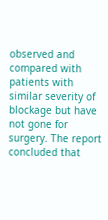observed and compared with patients with similar severity of blockage but have not gone for surgery. The report concluded that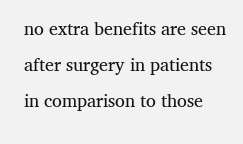no extra benefits are seen after surgery in patients in comparison to those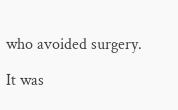who avoided surgery.

It was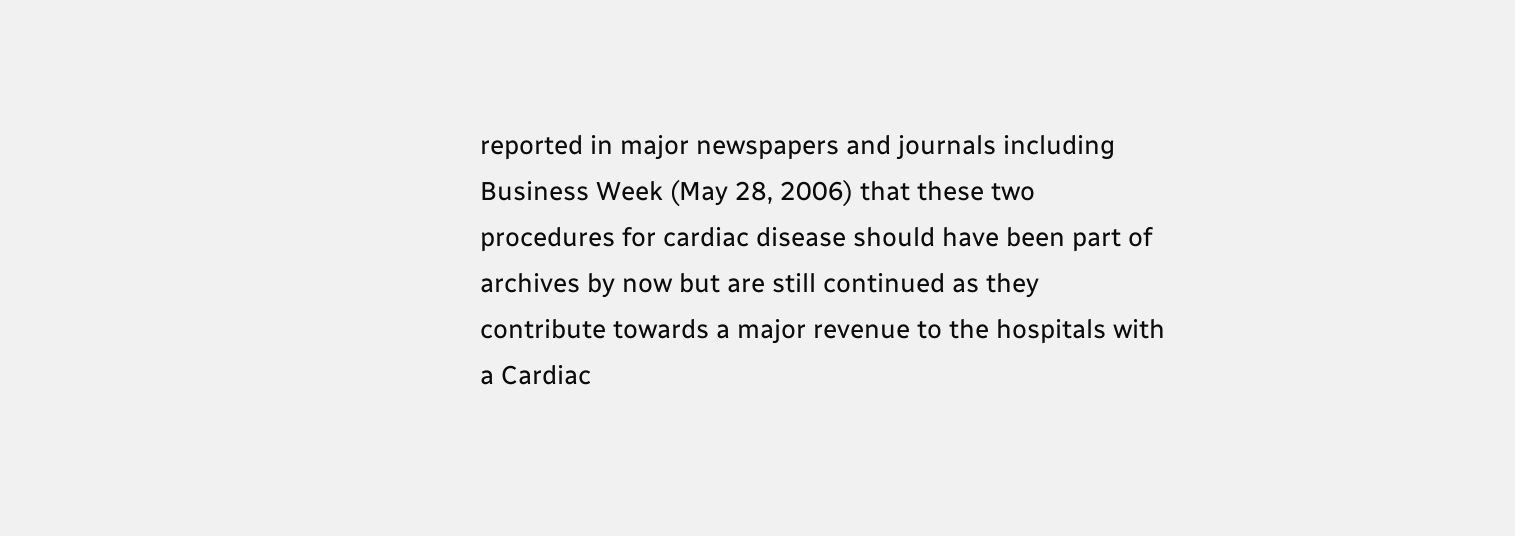reported in major newspapers and journals including Business Week (May 28, 2006) that these two procedures for cardiac disease should have been part of archives by now but are still continued as they contribute towards a major revenue to the hospitals with a Cardiac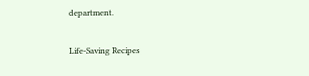department.

Life-Saving Recipes